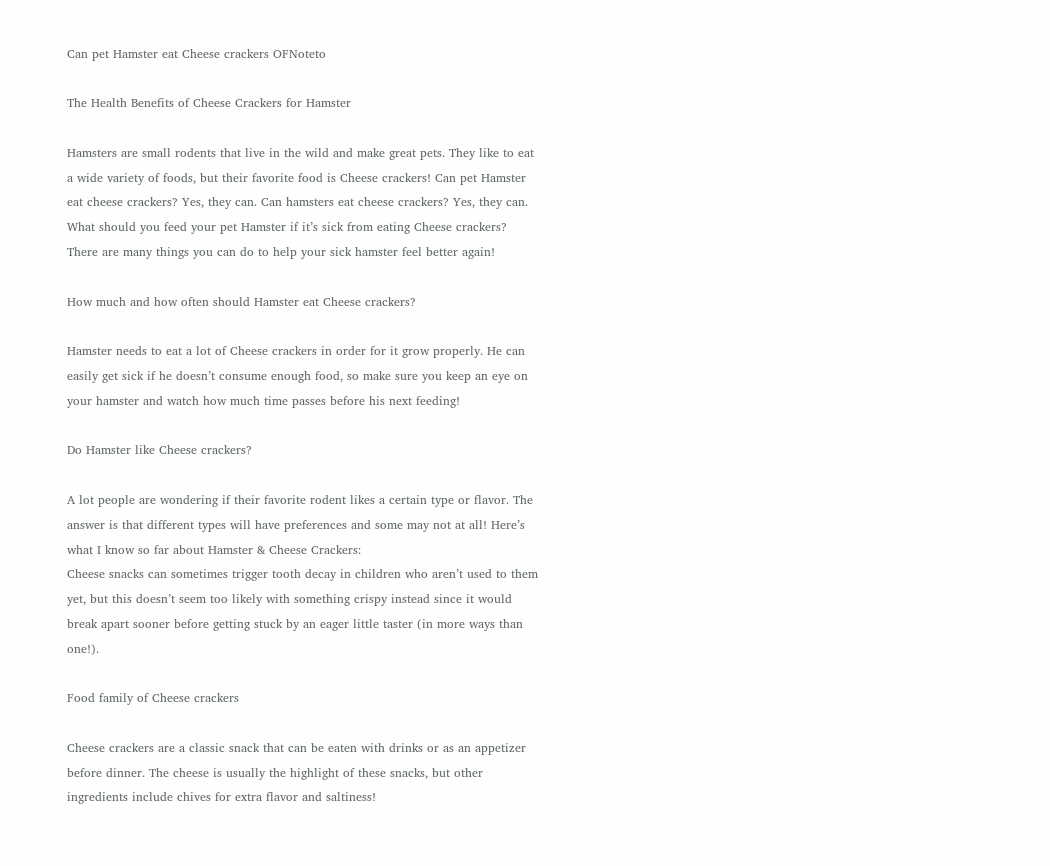Can pet Hamster eat Cheese crackers OFNoteto

The Health Benefits of Cheese Crackers for Hamster

Hamsters are small rodents that live in the wild and make great pets. They like to eat a wide variety of foods, but their favorite food is Cheese crackers! Can pet Hamster eat cheese crackers? Yes, they can. Can hamsters eat cheese crackers? Yes, they can. What should you feed your pet Hamster if it’s sick from eating Cheese crackers? There are many things you can do to help your sick hamster feel better again!

How much and how often should Hamster eat Cheese crackers?

Hamster needs to eat a lot of Cheese crackers in order for it grow properly. He can easily get sick if he doesn’t consume enough food, so make sure you keep an eye on your hamster and watch how much time passes before his next feeding!

Do Hamster like Cheese crackers?

A lot people are wondering if their favorite rodent likes a certain type or flavor. The answer is that different types will have preferences and some may not at all! Here’s what I know so far about Hamster & Cheese Crackers:
Cheese snacks can sometimes trigger tooth decay in children who aren’t used to them yet, but this doesn’t seem too likely with something crispy instead since it would break apart sooner before getting stuck by an eager little taster (in more ways than one!).

Food family of Cheese crackers

Cheese crackers are a classic snack that can be eaten with drinks or as an appetizer before dinner. The cheese is usually the highlight of these snacks, but other ingredients include chives for extra flavor and saltiness!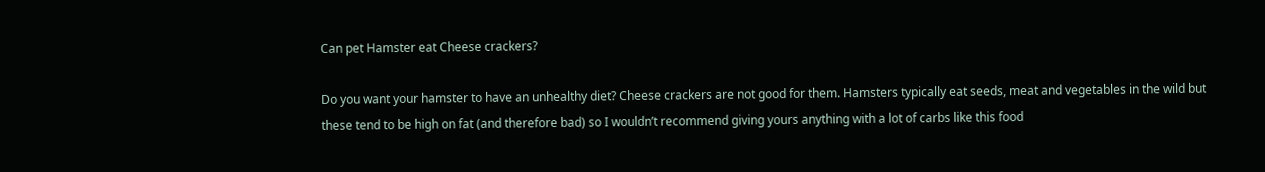Can pet Hamster eat Cheese crackers?

Do you want your hamster to have an unhealthy diet? Cheese crackers are not good for them. Hamsters typically eat seeds, meat and vegetables in the wild but these tend to be high on fat (and therefore bad) so I wouldn’t recommend giving yours anything with a lot of carbs like this food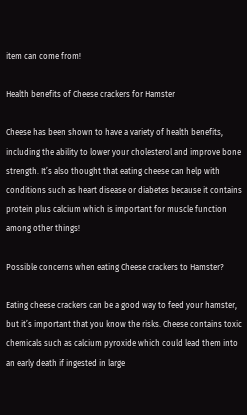item can come from!

Health benefits of Cheese crackers for Hamster

Cheese has been shown to have a variety of health benefits, including the ability to lower your cholesterol and improve bone strength. It’s also thought that eating cheese can help with conditions such as heart disease or diabetes because it contains protein plus calcium which is important for muscle function among other things!

Possible concerns when eating Cheese crackers to Hamster?

Eating cheese crackers can be a good way to feed your hamster, but it’s important that you know the risks. Cheese contains toxic chemicals such as calcium pyroxide which could lead them into an early death if ingested in large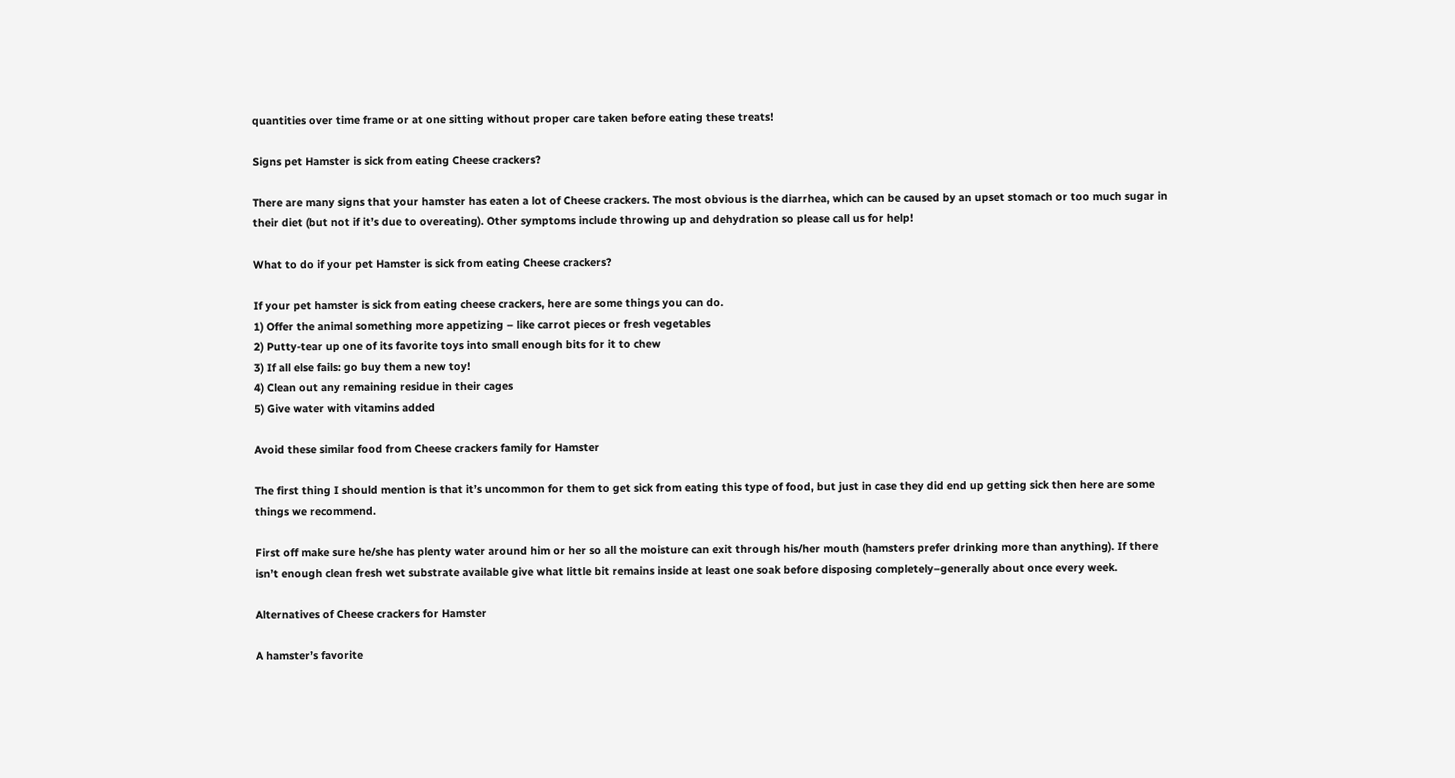quantities over time frame or at one sitting without proper care taken before eating these treats!

Signs pet Hamster is sick from eating Cheese crackers?

There are many signs that your hamster has eaten a lot of Cheese crackers. The most obvious is the diarrhea, which can be caused by an upset stomach or too much sugar in their diet (but not if it’s due to overeating). Other symptoms include throwing up and dehydration so please call us for help!

What to do if your pet Hamster is sick from eating Cheese crackers?

If your pet hamster is sick from eating cheese crackers, here are some things you can do.
1) Offer the animal something more appetizing – like carrot pieces or fresh vegetables
2) Putty-tear up one of its favorite toys into small enough bits for it to chew
3) If all else fails: go buy them a new toy!
4) Clean out any remaining residue in their cages
5) Give water with vitamins added

Avoid these similar food from Cheese crackers family for Hamster

The first thing I should mention is that it’s uncommon for them to get sick from eating this type of food, but just in case they did end up getting sick then here are some things we recommend.

First off make sure he/she has plenty water around him or her so all the moisture can exit through his/her mouth (hamsters prefer drinking more than anything). If there isn’t enough clean fresh wet substrate available give what little bit remains inside at least one soak before disposing completely–generally about once every week.

Alternatives of Cheese crackers for Hamster

A hamster’s favorite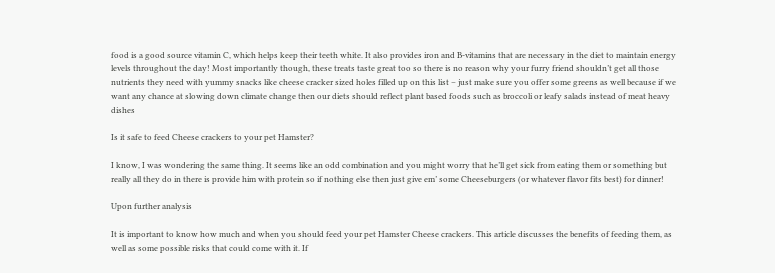food is a good source vitamin C, which helps keep their teeth white. It also provides iron and B-vitamins that are necessary in the diet to maintain energy levels throughout the day! Most importantly though, these treats taste great too so there is no reason why your furry friend shouldn’t get all those nutrients they need with yummy snacks like cheese cracker sized holes filled up on this list – just make sure you offer some greens as well because if we want any chance at slowing down climate change then our diets should reflect plant based foods such as broccoli or leafy salads instead of meat heavy dishes

Is it safe to feed Cheese crackers to your pet Hamster?

I know, I was wondering the same thing. It seems like an odd combination and you might worry that he’ll get sick from eating them or something but really all they do in there is provide him with protein so if nothing else then just give em’ some Cheeseburgers (or whatever flavor fits best) for dinner!

Upon further analysis

It is important to know how much and when you should feed your pet Hamster Cheese crackers. This article discusses the benefits of feeding them, as well as some possible risks that could come with it. If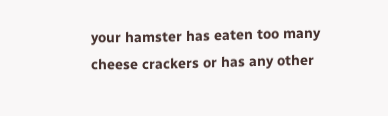your hamster has eaten too many cheese crackers or has any other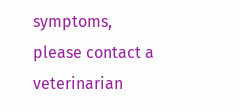symptoms, please contact a veterinarian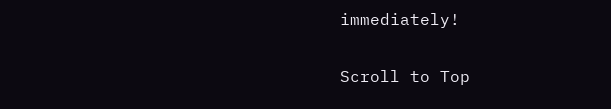immediately!

Scroll to Top